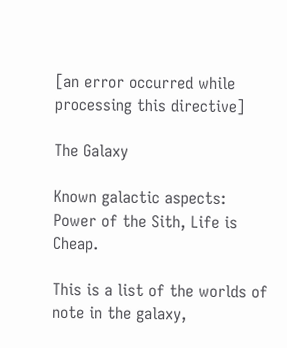[an error occurred while processing this directive]

The Galaxy

Known galactic aspects: Power of the Sith, Life is Cheap.

This is a list of the worlds of note in the galaxy,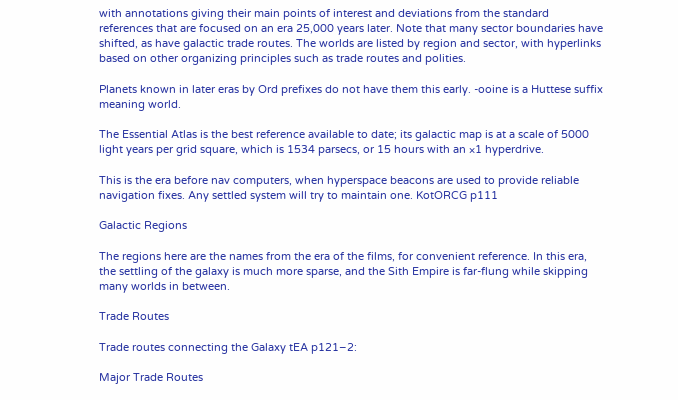with annotations giving their main points of interest and deviations from the standard references that are focused on an era 25,000 years later. Note that many sector boundaries have shifted, as have galactic trade routes. The worlds are listed by region and sector, with hyperlinks based on other organizing principles such as trade routes and polities.

Planets known in later eras by Ord prefixes do not have them this early. -ooine is a Huttese suffix meaning world.

The Essential Atlas is the best reference available to date; its galactic map is at a scale of 5000 light years per grid square, which is 1534 parsecs, or 15 hours with an ×1 hyperdrive.

This is the era before nav computers, when hyperspace beacons are used to provide reliable navigation fixes. Any settled system will try to maintain one. KotORCG p111

Galactic Regions

The regions here are the names from the era of the films, for convenient reference. In this era, the settling of the galaxy is much more sparse, and the Sith Empire is far-flung while skipping many worlds in between.

Trade Routes

Trade routes connecting the Galaxy tEA p121–2:

Major Trade Routes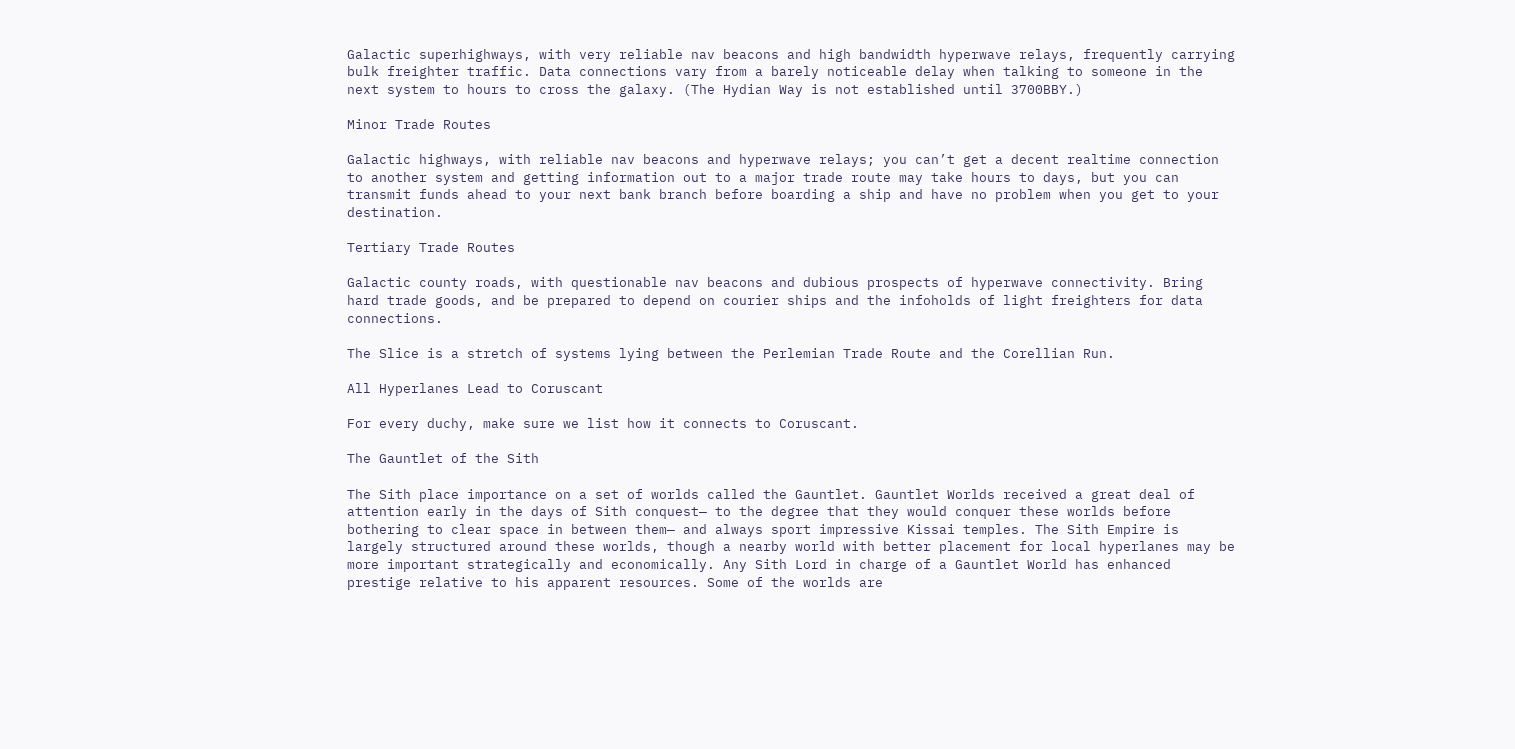Galactic superhighways, with very reliable nav beacons and high bandwidth hyperwave relays, frequently carrying bulk freighter traffic. Data connections vary from a barely noticeable delay when talking to someone in the next system to hours to cross the galaxy. (The Hydian Way is not established until 3700BBY.)

Minor Trade Routes

Galactic highways, with reliable nav beacons and hyperwave relays; you can’t get a decent realtime connection to another system and getting information out to a major trade route may take hours to days, but you can transmit funds ahead to your next bank branch before boarding a ship and have no problem when you get to your destination.

Tertiary Trade Routes

Galactic county roads, with questionable nav beacons and dubious prospects of hyperwave connectivity. Bring hard trade goods, and be prepared to depend on courier ships and the infoholds of light freighters for data connections.

The Slice is a stretch of systems lying between the Perlemian Trade Route and the Corellian Run.

All Hyperlanes Lead to Coruscant

For every duchy, make sure we list how it connects to Coruscant.

The Gauntlet of the Sith

The Sith place importance on a set of worlds called the Gauntlet. Gauntlet Worlds received a great deal of attention early in the days of Sith conquest— to the degree that they would conquer these worlds before bothering to clear space in between them— and always sport impressive Kissai temples. The Sith Empire is largely structured around these worlds, though a nearby world with better placement for local hyperlanes may be more important strategically and economically. Any Sith Lord in charge of a Gauntlet World has enhanced prestige relative to his apparent resources. Some of the worlds are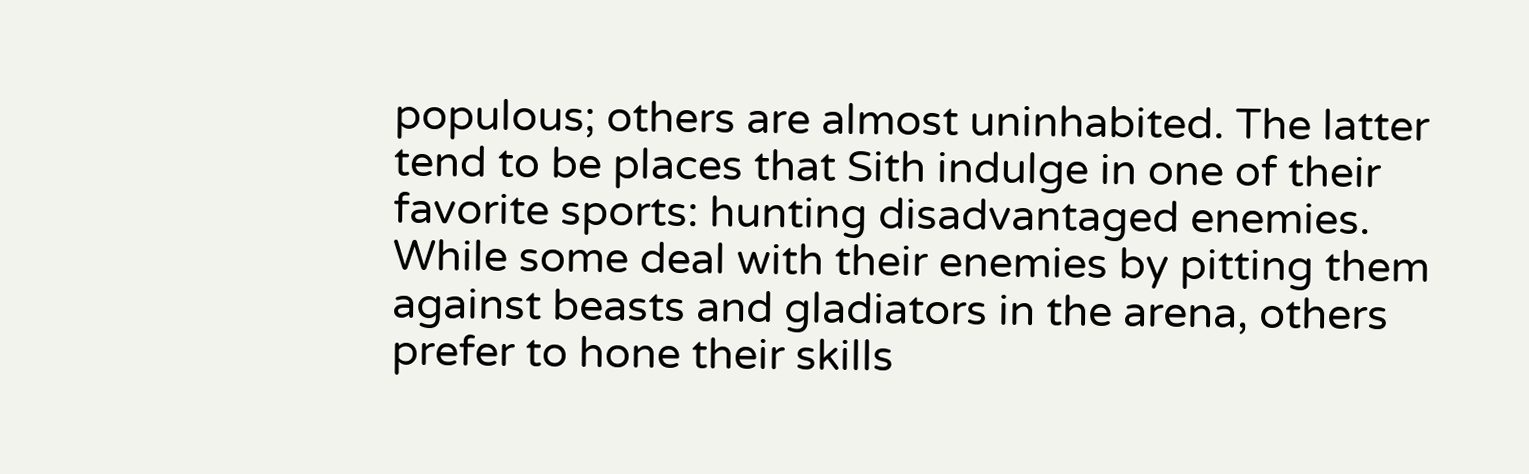populous; others are almost uninhabited. The latter tend to be places that Sith indulge in one of their favorite sports: hunting disadvantaged enemies. While some deal with their enemies by pitting them against beasts and gladiators in the arena, others prefer to hone their skills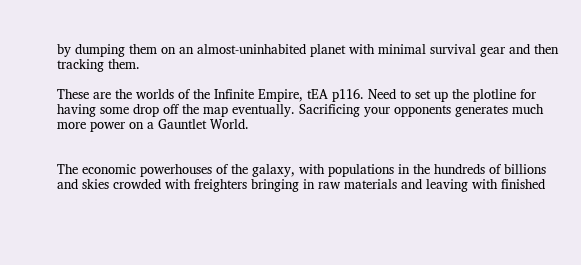by dumping them on an almost-uninhabited planet with minimal survival gear and then tracking them.

These are the worlds of the Infinite Empire, tEA p116. Need to set up the plotline for having some drop off the map eventually. Sacrificing your opponents generates much more power on a Gauntlet World.


The economic powerhouses of the galaxy, with populations in the hundreds of billions and skies crowded with freighters bringing in raw materials and leaving with finished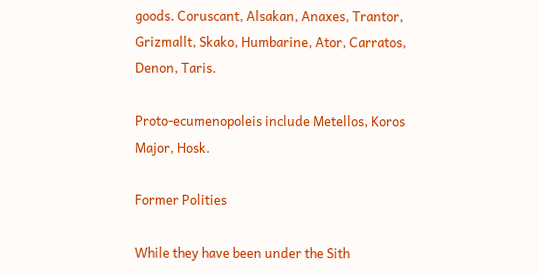goods. Coruscant, Alsakan, Anaxes, Trantor, Grizmallt, Skako, Humbarine, Ator, Carratos, Denon, Taris.

Proto-ecumenopoleis include Metellos, Koros Major, Hosk.

Former Polities

While they have been under the Sith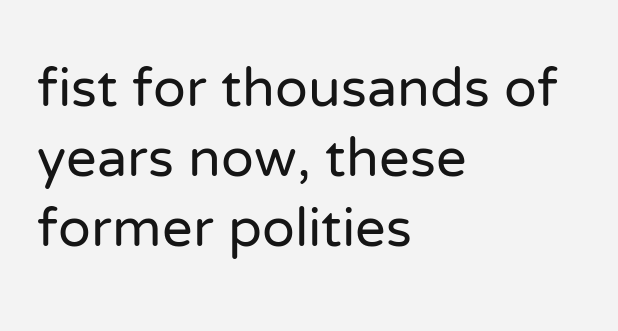fist for thousands of years now, these former polities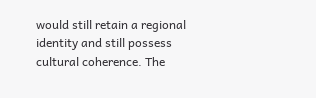would still retain a regional identity and still possess cultural coherence. The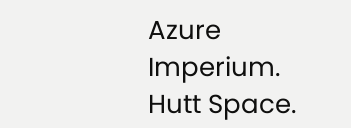Azure Imperium. Hutt Space.